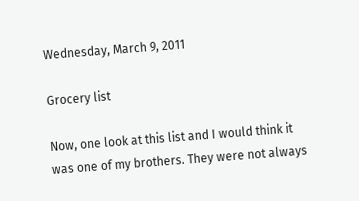Wednesday, March 9, 2011

Grocery list

Now, one look at this list and I would think it was one of my brothers. They were not always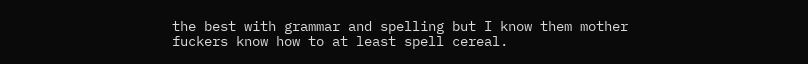the best with grammar and spelling but I know them mother fuckers know how to at least spell cereal.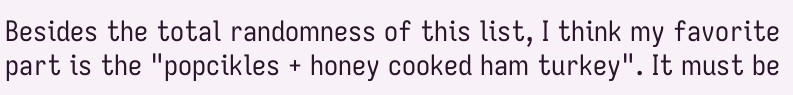Besides the total randomness of this list, I think my favorite part is the "popcikles + honey cooked ham turkey". It must be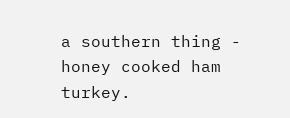a southern thing - honey cooked ham turkey.